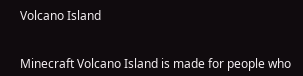Volcano Island


Minecraft Volcano Island is made for people who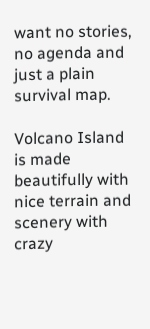want no stories, no agenda and just a plain survival map.

Volcano Island is made beautifully with nice terrain and scenery with crazy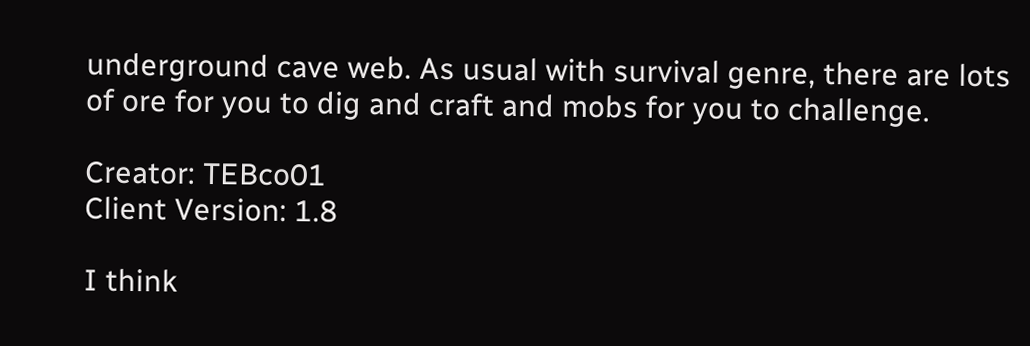underground cave web. As usual with survival genre, there are lots of ore for you to dig and craft and mobs for you to challenge.

Creator: TEBco01
Client Version: 1.8

I think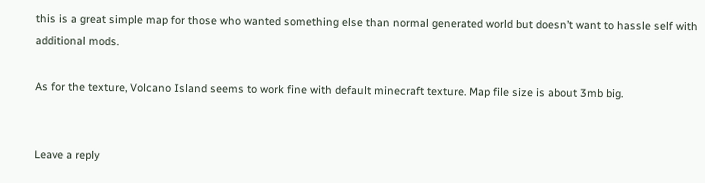this is a great simple map for those who wanted something else than normal generated world but doesn’t want to hassle self with additional mods.

As for the texture, Volcano Island seems to work fine with default minecraft texture. Map file size is about 3mb big.


Leave a reply